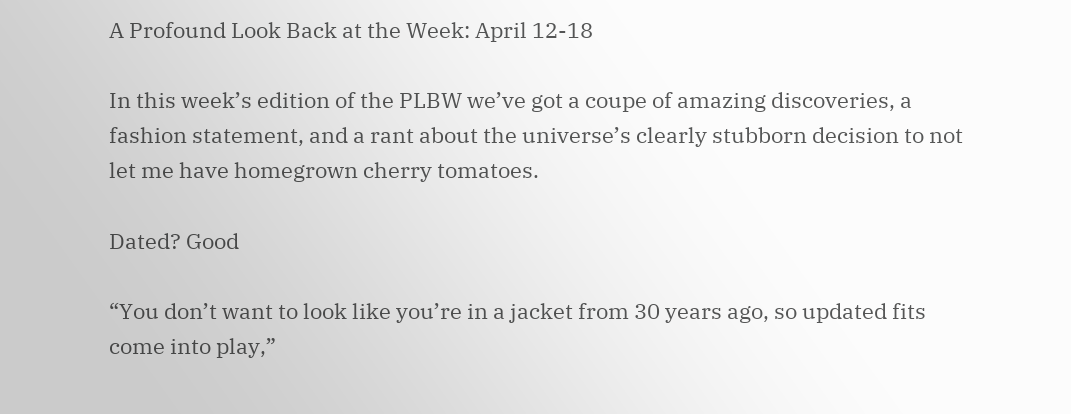A Profound Look Back at the Week: April 12-18

In this week’s edition of the PLBW we’ve got a coupe of amazing discoveries, a fashion statement, and a rant about the universe’s clearly stubborn decision to not let me have homegrown cherry tomatoes.

Dated? Good

“You don’t want to look like you’re in a jacket from 30 years ago, so updated fits come into play,”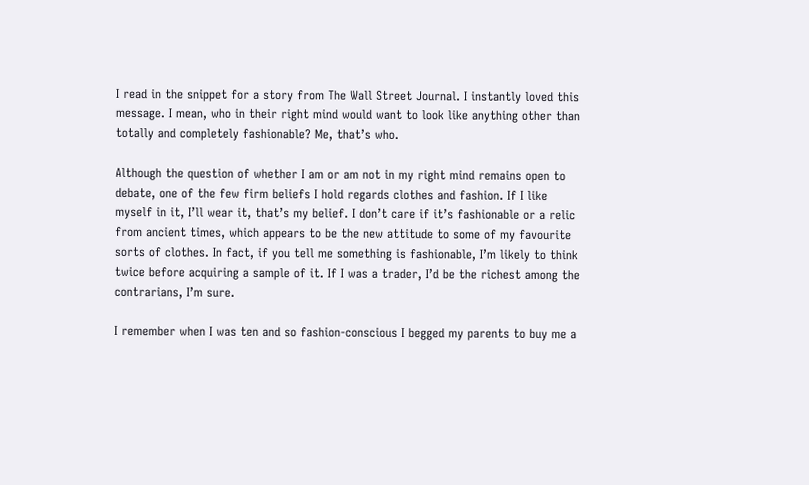I read in the snippet for a story from The Wall Street Journal. I instantly loved this message. I mean, who in their right mind would want to look like anything other than totally and completely fashionable? Me, that’s who.

Although the question of whether I am or am not in my right mind remains open to debate, one of the few firm beliefs I hold regards clothes and fashion. If I like myself in it, I’ll wear it, that’s my belief. I don’t care if it’s fashionable or a relic from ancient times, which appears to be the new attitude to some of my favourite sorts of clothes. In fact, if you tell me something is fashionable, I’m likely to think twice before acquiring a sample of it. If I was a trader, I’d be the richest among the contrarians, I’m sure.

I remember when I was ten and so fashion-conscious I begged my parents to buy me a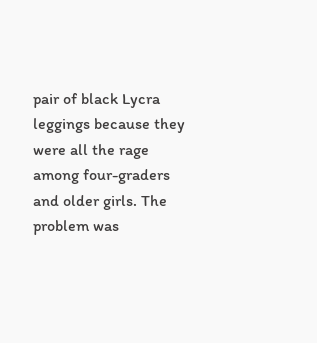pair of black Lycra leggings because they were all the rage among four-graders and older girls. The problem was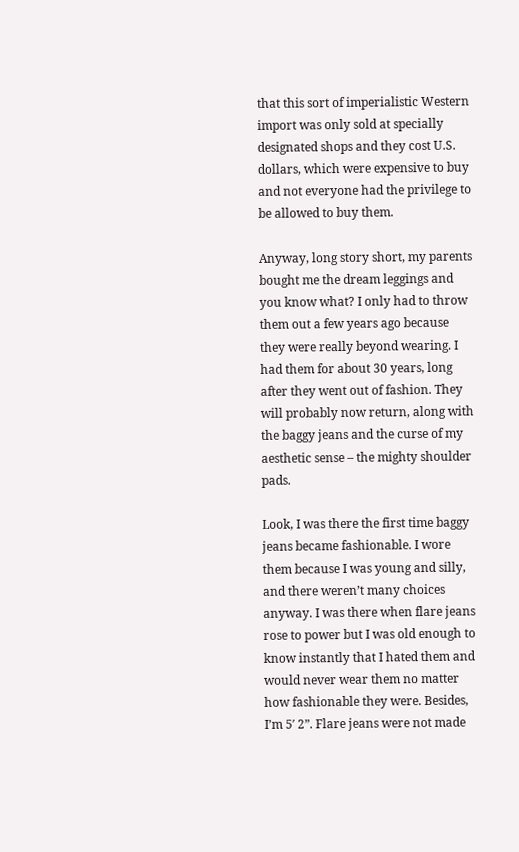that this sort of imperialistic Western import was only sold at specially designated shops and they cost U.S. dollars, which were expensive to buy and not everyone had the privilege to be allowed to buy them.

Anyway, long story short, my parents bought me the dream leggings and you know what? I only had to throw them out a few years ago because they were really beyond wearing. I had them for about 30 years, long after they went out of fashion. They will probably now return, along with the baggy jeans and the curse of my aesthetic sense – the mighty shoulder pads.

Look, I was there the first time baggy jeans became fashionable. I wore them because I was young and silly, and there weren’t many choices anyway. I was there when flare jeans rose to power but I was old enough to know instantly that I hated them and would never wear them no matter how fashionable they were. Besides, I’m 5′ 2”. Flare jeans were not made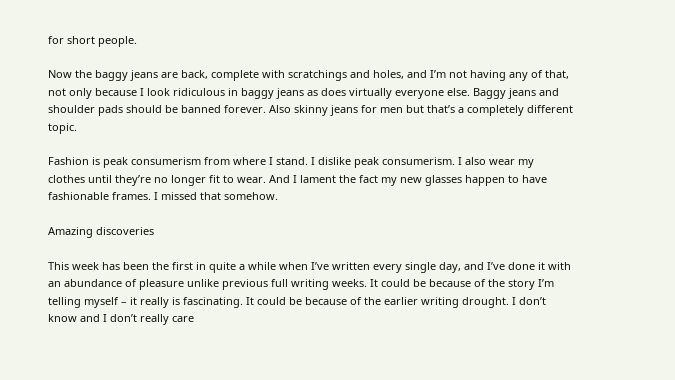for short people.

Now the baggy jeans are back, complete with scratchings and holes, and I’m not having any of that, not only because I look ridiculous in baggy jeans as does virtually everyone else. Baggy jeans and shoulder pads should be banned forever. Also skinny jeans for men but that’s a completely different topic.

Fashion is peak consumerism from where I stand. I dislike peak consumerism. I also wear my clothes until they’re no longer fit to wear. And I lament the fact my new glasses happen to have fashionable frames. I missed that somehow.

Amazing discoveries

This week has been the first in quite a while when I’ve written every single day, and I’ve done it with an abundance of pleasure unlike previous full writing weeks. It could be because of the story I’m telling myself – it really is fascinating. It could be because of the earlier writing drought. I don’t know and I don’t really care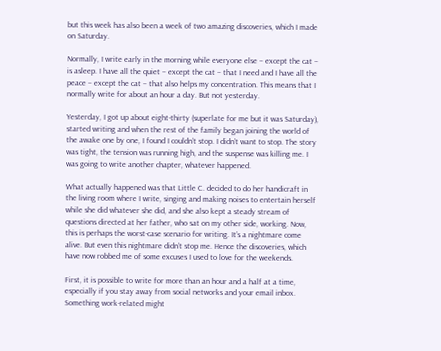but this week has also been a week of two amazing discoveries, which I made on Saturday.

Normally, I write early in the morning while everyone else – except the cat – is asleep. I have all the quiet – except the cat – that I need and I have all the peace – except the cat – that also helps my concentration. This means that I normally write for about an hour a day. But not yesterday.

Yesterday, I got up about eight-thirty (superlate for me but it was Saturday), started writing and when the rest of the family began joining the world of the awake one by one, I found I couldn’t stop. I didn’t want to stop. The story was tight, the tension was running high, and the suspense was killing me. I was going to write another chapter, whatever happened.

What actually happened was that Little C. decided to do her handicraft in the living room where I write, singing and making noises to entertain herself while she did whatever she did, and she also kept a steady stream of questions directed at her father, who sat on my other side, working. Now, this is perhaps the worst-case scenario for writing. It’s a nightmare come alive. But even this nightmare didn’t stop me. Hence the discoveries, which have now robbed me of some excuses I used to love for the weekends.

First, it is possible to write for more than an hour and a half at a time, especially if you stay away from social networks and your email inbox. Something work-related might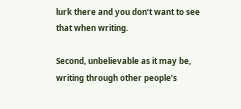lurk there and you don’t want to see that when writing.

Second, unbelievable as it may be, writing through other people’s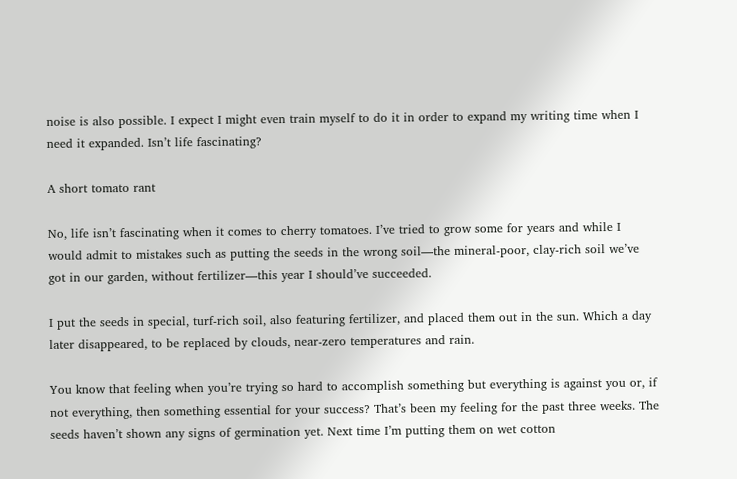noise is also possible. I expect I might even train myself to do it in order to expand my writing time when I need it expanded. Isn’t life fascinating?

A short tomato rant

No, life isn’t fascinating when it comes to cherry tomatoes. I’ve tried to grow some for years and while I would admit to mistakes such as putting the seeds in the wrong soil—the mineral-poor, clay-rich soil we’ve got in our garden, without fertilizer—this year I should’ve succeeded.

I put the seeds in special, turf-rich soil, also featuring fertilizer, and placed them out in the sun. Which a day later disappeared, to be replaced by clouds, near-zero temperatures and rain.

You know that feeling when you’re trying so hard to accomplish something but everything is against you or, if not everything, then something essential for your success? That’s been my feeling for the past three weeks. The seeds haven’t shown any signs of germination yet. Next time I’m putting them on wet cotton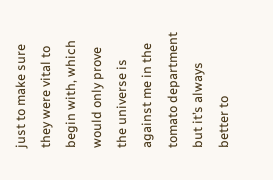just to make sure they were vital to begin with, which would only prove the universe is against me in the tomato department but it’s always better to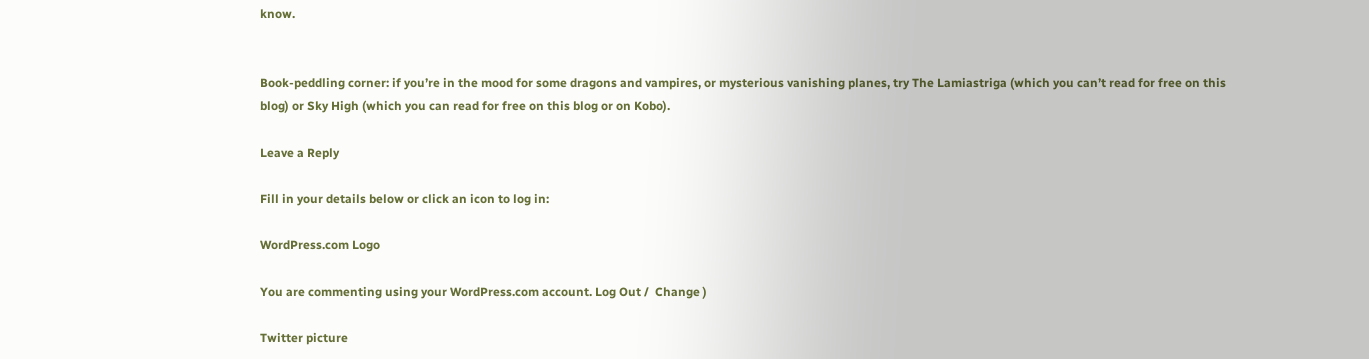know.


Book-peddling corner: if you’re in the mood for some dragons and vampires, or mysterious vanishing planes, try The Lamiastriga (which you can’t read for free on this blog) or Sky High (which you can read for free on this blog or on Kobo).

Leave a Reply

Fill in your details below or click an icon to log in:

WordPress.com Logo

You are commenting using your WordPress.com account. Log Out /  Change )

Twitter picture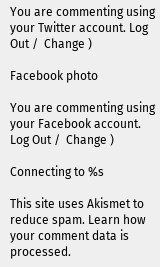You are commenting using your Twitter account. Log Out /  Change )

Facebook photo

You are commenting using your Facebook account. Log Out /  Change )

Connecting to %s

This site uses Akismet to reduce spam. Learn how your comment data is processed.